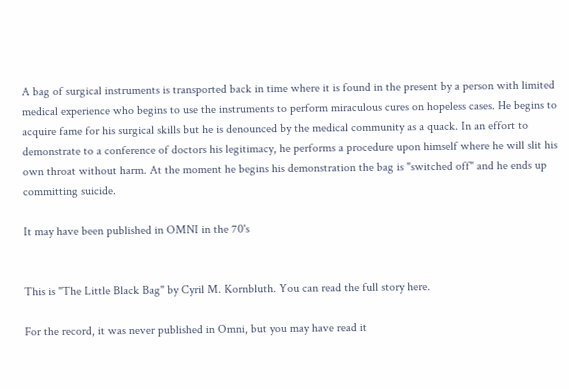A bag of surgical instruments is transported back in time where it is found in the present by a person with limited medical experience who begins to use the instruments to perform miraculous cures on hopeless cases. He begins to acquire fame for his surgical skills but he is denounced by the medical community as a quack. In an effort to demonstrate to a conference of doctors his legitimacy, he performs a procedure upon himself where he will slit his own throat without harm. At the moment he begins his demonstration the bag is "switched off" and he ends up committing suicide.

It may have been published in OMNI in the 70's


This is "The Little Black Bag" by Cyril M. Kornbluth. You can read the full story here.

For the record, it was never published in Omni, but you may have read it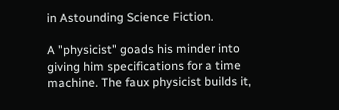in Astounding Science Fiction.

A "physicist" goads his minder into giving him specifications for a time machine. The faux physicist builds it,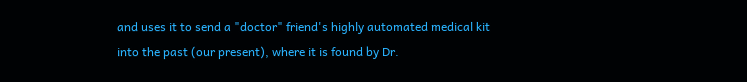and uses it to send a "doctor" friend's highly automated medical kit into the past (our present), where it is found by Dr.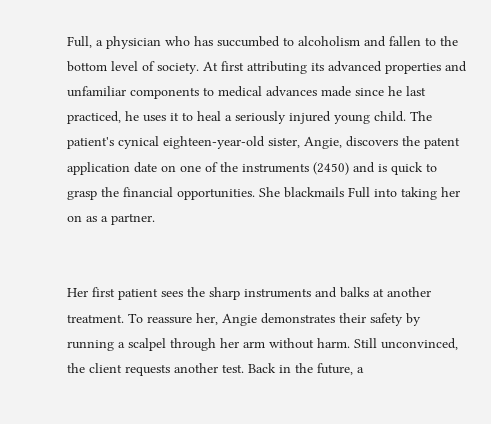Full, a physician who has succumbed to alcoholism and fallen to the bottom level of society. At first attributing its advanced properties and unfamiliar components to medical advances made since he last practiced, he uses it to heal a seriously injured young child. The patient's cynical eighteen-year-old sister, Angie, discovers the patent application date on one of the instruments (2450) and is quick to grasp the financial opportunities. She blackmails Full into taking her on as a partner.


Her first patient sees the sharp instruments and balks at another treatment. To reassure her, Angie demonstrates their safety by running a scalpel through her arm without harm. Still unconvinced, the client requests another test. Back in the future, a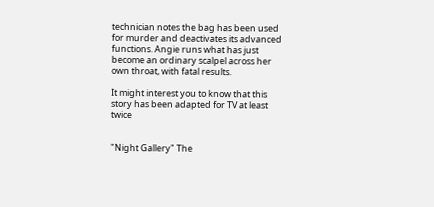technician notes the bag has been used for murder and deactivates its advanced functions. Angie runs what has just become an ordinary scalpel across her own throat, with fatal results.

It might interest you to know that this story has been adapted for TV at least twice


"Night Gallery" The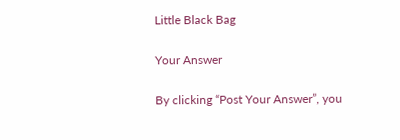Little Black Bag

Your Answer

By clicking “Post Your Answer”, you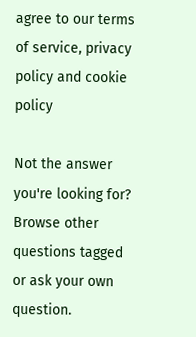agree to our terms of service, privacy policy and cookie policy

Not the answer you're looking for? Browse other questions tagged or ask your own question.